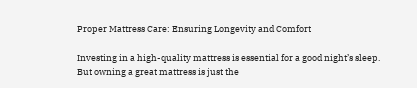Proper Mattress Care: Ensuring Longevity and Comfort

Investing in a high-quality mattress is essential for a good night’s sleep. But owning a great mattress is just the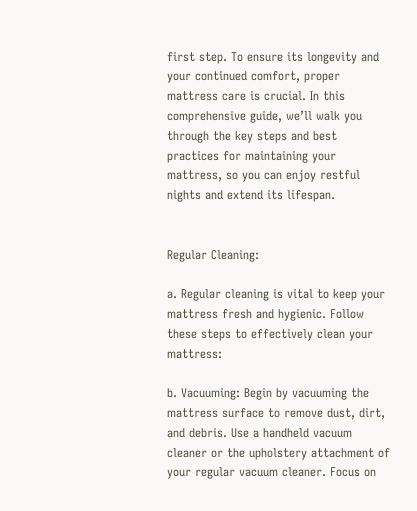first step. To ensure its longevity and your continued comfort, proper mattress care is crucial. In this comprehensive guide, we’ll walk you through the key steps and best practices for maintaining your mattress, so you can enjoy restful nights and extend its lifespan.


Regular Cleaning:

a. Regular cleaning is vital to keep your mattress fresh and hygienic. Follow these steps to effectively clean your mattress:

b. Vacuuming: Begin by vacuuming the mattress surface to remove dust, dirt, and debris. Use a handheld vacuum cleaner or the upholstery attachment of your regular vacuum cleaner. Focus on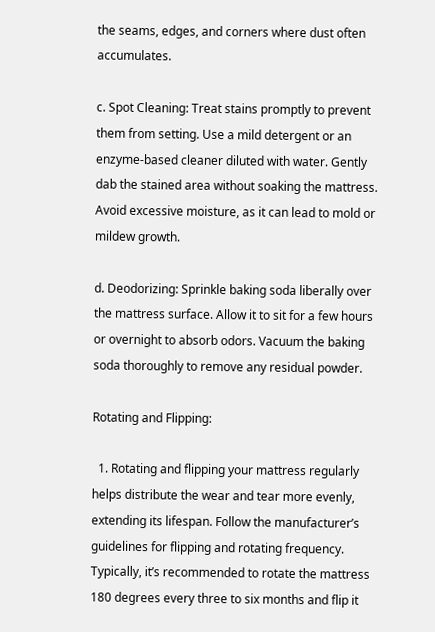the seams, edges, and corners where dust often accumulates.

c. Spot Cleaning: Treat stains promptly to prevent them from setting. Use a mild detergent or an enzyme-based cleaner diluted with water. Gently dab the stained area without soaking the mattress. Avoid excessive moisture, as it can lead to mold or mildew growth.

d. Deodorizing: Sprinkle baking soda liberally over the mattress surface. Allow it to sit for a few hours or overnight to absorb odors. Vacuum the baking soda thoroughly to remove any residual powder.

Rotating and Flipping:

  1. Rotating and flipping your mattress regularly helps distribute the wear and tear more evenly, extending its lifespan. Follow the manufacturer’s guidelines for flipping and rotating frequency. Typically, it’s recommended to rotate the mattress 180 degrees every three to six months and flip it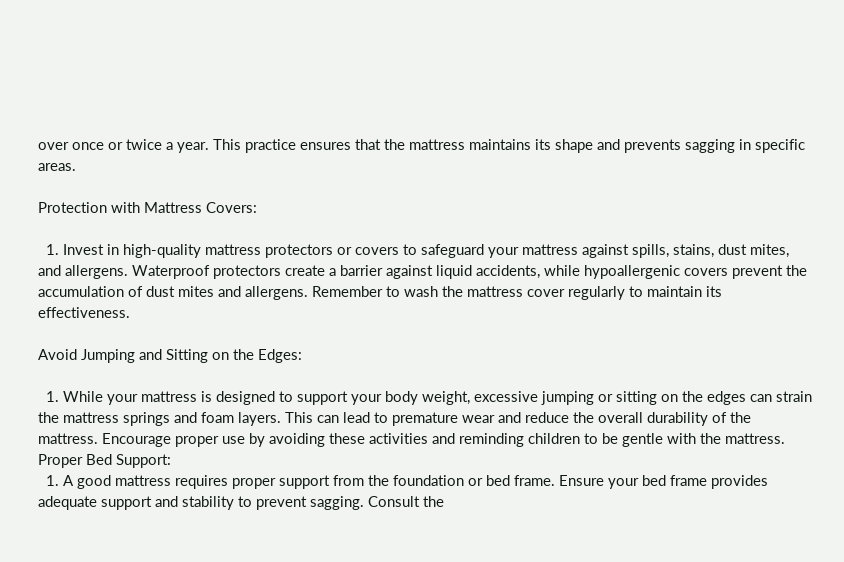over once or twice a year. This practice ensures that the mattress maintains its shape and prevents sagging in specific areas.

Protection with Mattress Covers:

  1. Invest in high-quality mattress protectors or covers to safeguard your mattress against spills, stains, dust mites, and allergens. Waterproof protectors create a barrier against liquid accidents, while hypoallergenic covers prevent the accumulation of dust mites and allergens. Remember to wash the mattress cover regularly to maintain its effectiveness.

Avoid Jumping and Sitting on the Edges:

  1. While your mattress is designed to support your body weight, excessive jumping or sitting on the edges can strain the mattress springs and foam layers. This can lead to premature wear and reduce the overall durability of the mattress. Encourage proper use by avoiding these activities and reminding children to be gentle with the mattress.
Proper Bed Support:
  1. A good mattress requires proper support from the foundation or bed frame. Ensure your bed frame provides adequate support and stability to prevent sagging. Consult the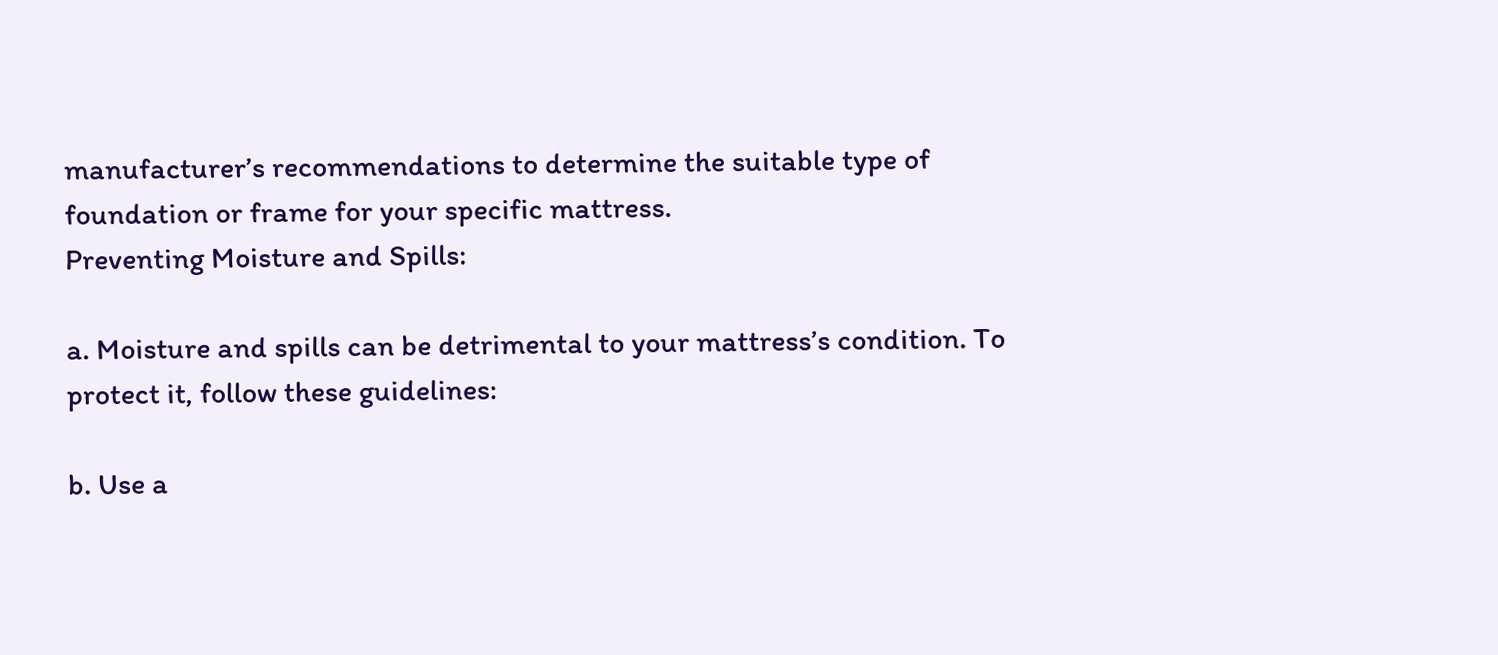manufacturer’s recommendations to determine the suitable type of foundation or frame for your specific mattress.
Preventing Moisture and Spills:

a. Moisture and spills can be detrimental to your mattress’s condition. To protect it, follow these guidelines:

b. Use a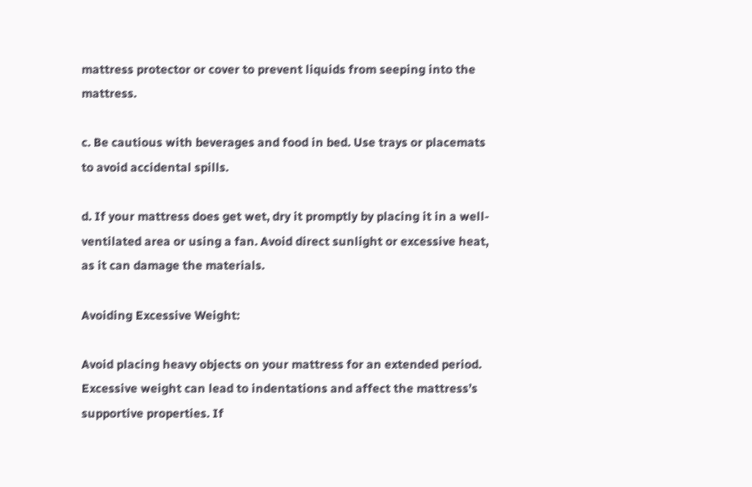mattress protector or cover to prevent liquids from seeping into the mattress.

c. Be cautious with beverages and food in bed. Use trays or placemats to avoid accidental spills.

d. If your mattress does get wet, dry it promptly by placing it in a well-ventilated area or using a fan. Avoid direct sunlight or excessive heat, as it can damage the materials.

Avoiding Excessive Weight:

Avoid placing heavy objects on your mattress for an extended period. Excessive weight can lead to indentations and affect the mattress’s supportive properties. If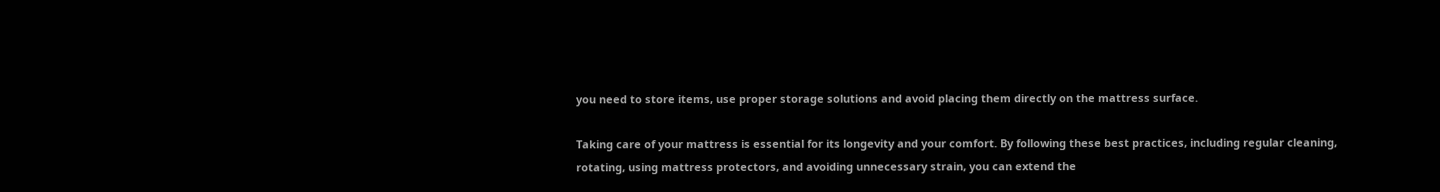you need to store items, use proper storage solutions and avoid placing them directly on the mattress surface.

Taking care of your mattress is essential for its longevity and your comfort. By following these best practices, including regular cleaning, rotating, using mattress protectors, and avoiding unnecessary strain, you can extend the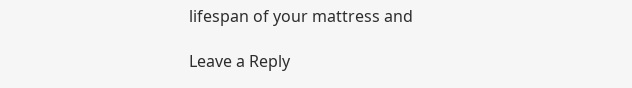lifespan of your mattress and

Leave a Reply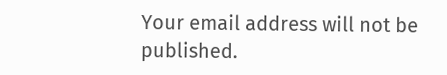Your email address will not be published.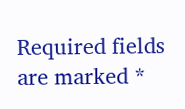Required fields are marked *